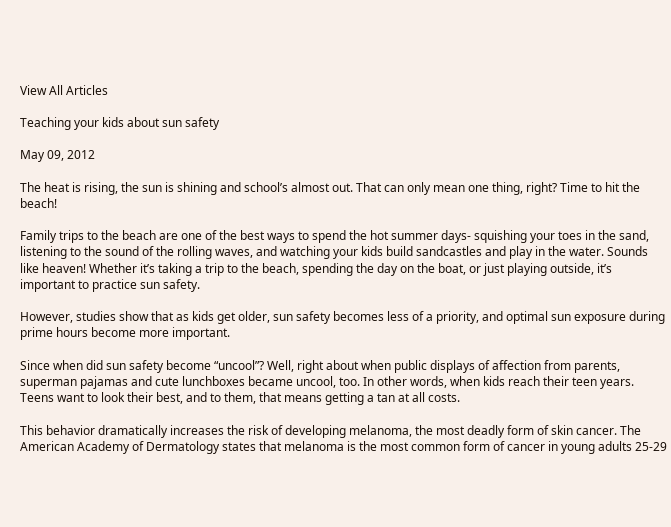View All Articles

Teaching your kids about sun safety

May 09, 2012

The heat is rising, the sun is shining and school’s almost out. That can only mean one thing, right? Time to hit the beach!

Family trips to the beach are one of the best ways to spend the hot summer days- squishing your toes in the sand, listening to the sound of the rolling waves, and watching your kids build sandcastles and play in the water. Sounds like heaven! Whether it’s taking a trip to the beach, spending the day on the boat, or just playing outside, it’s important to practice sun safety.

However, studies show that as kids get older, sun safety becomes less of a priority, and optimal sun exposure during prime hours become more important.

Since when did sun safety become “uncool”? Well, right about when public displays of affection from parents, superman pajamas and cute lunchboxes became uncool, too. In other words, when kids reach their teen years. Teens want to look their best, and to them, that means getting a tan at all costs.

This behavior dramatically increases the risk of developing melanoma, the most deadly form of skin cancer. The American Academy of Dermatology states that melanoma is the most common form of cancer in young adults 25-29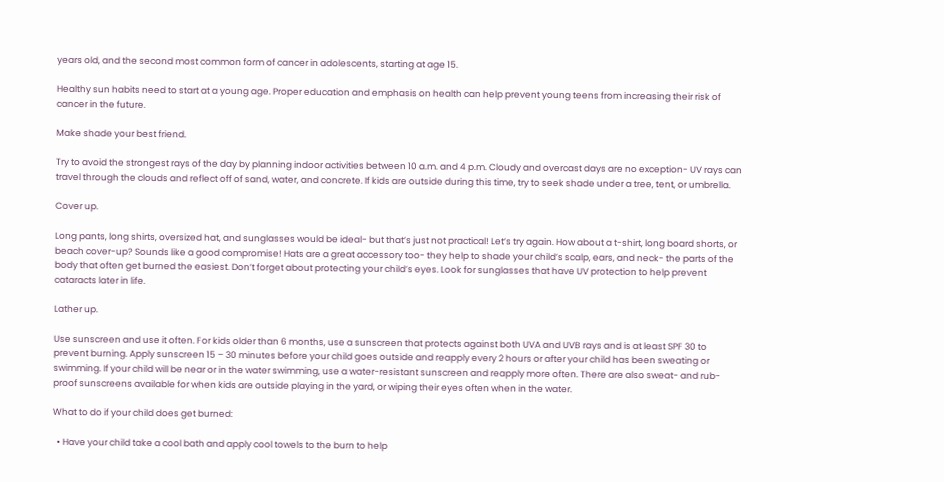years old, and the second most common form of cancer in adolescents, starting at age 15.

Healthy sun habits need to start at a young age. Proper education and emphasis on health can help prevent young teens from increasing their risk of cancer in the future.

Make shade your best friend.

Try to avoid the strongest rays of the day by planning indoor activities between 10 a.m. and 4 p.m. Cloudy and overcast days are no exception- UV rays can travel through the clouds and reflect off of sand, water, and concrete. If kids are outside during this time, try to seek shade under a tree, tent, or umbrella.

Cover up.

Long pants, long shirts, oversized hat, and sunglasses would be ideal- but that’s just not practical! Let’s try again. How about a t-shirt, long board shorts, or beach cover-up? Sounds like a good compromise! Hats are a great accessory too- they help to shade your child’s scalp, ears, and neck- the parts of the body that often get burned the easiest. Don’t forget about protecting your child’s eyes. Look for sunglasses that have UV protection to help prevent cataracts later in life.

Lather up.

Use sunscreen and use it often. For kids older than 6 months, use a sunscreen that protects against both UVA and UVB rays and is at least SPF 30 to prevent burning. Apply sunscreen 15 – 30 minutes before your child goes outside and reapply every 2 hours or after your child has been sweating or swimming. If your child will be near or in the water swimming, use a water-resistant sunscreen and reapply more often. There are also sweat- and rub- proof sunscreens available for when kids are outside playing in the yard, or wiping their eyes often when in the water.

What to do if your child does get burned:

  • Have your child take a cool bath and apply cool towels to the burn to help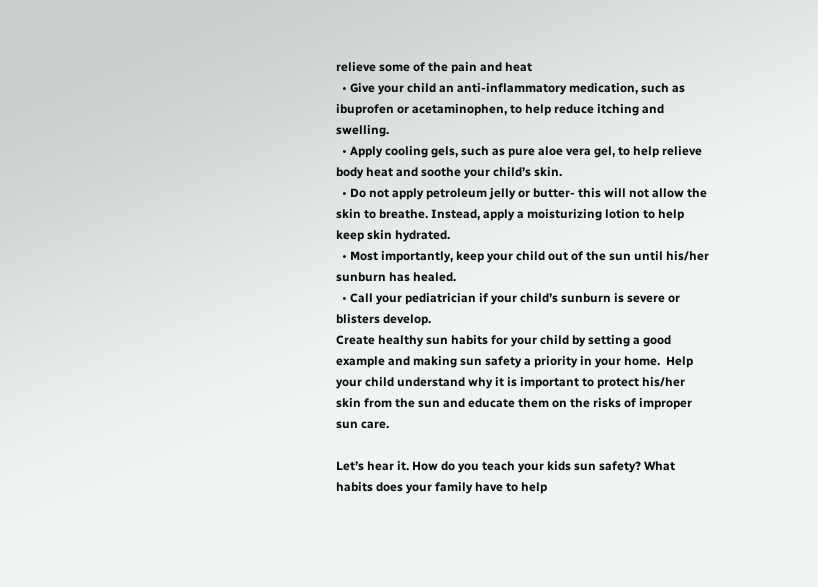relieve some of the pain and heat
  • Give your child an anti-inflammatory medication, such as ibuprofen or acetaminophen, to help reduce itching and swelling.
  • Apply cooling gels, such as pure aloe vera gel, to help relieve body heat and soothe your child’s skin.
  • Do not apply petroleum jelly or butter- this will not allow the skin to breathe. Instead, apply a moisturizing lotion to help keep skin hydrated.
  • Most importantly, keep your child out of the sun until his/her sunburn has healed.
  • Call your pediatrician if your child’s sunburn is severe or blisters develop.
Create healthy sun habits for your child by setting a good example and making sun safety a priority in your home.  Help your child understand why it is important to protect his/her skin from the sun and educate them on the risks of improper sun care.

Let’s hear it. How do you teach your kids sun safety? What habits does your family have to help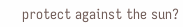protect against the sun?